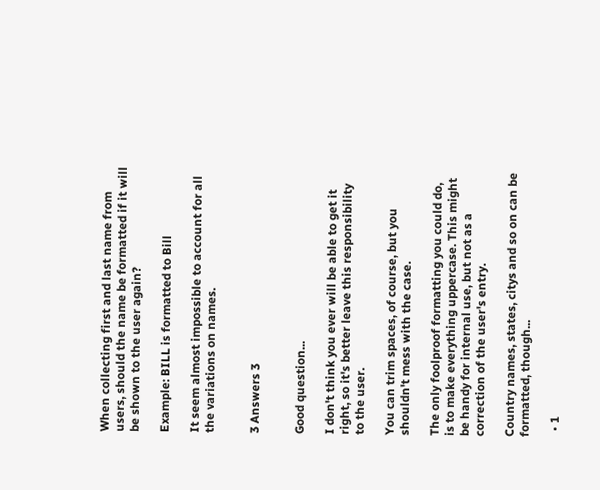When collecting first and last name from users, should the name be formatted if it will be shown to the user again?

Example: BILL is formatted to Bill

It seem almost impossible to account for all the variations on names.


3 Answers 3


Good question...

I don't think you ever will be able to get it right, so it's better leave this responsibility to the user.

You can trim spaces, of course, but you shouldn't mess with the case.

The only foolproof formatting you could do, is to make everything uppercase. This might be handy for internal use, but not as a correction of the user's entry.

Country names, states, citys and so on can be formatted, though...

  • 1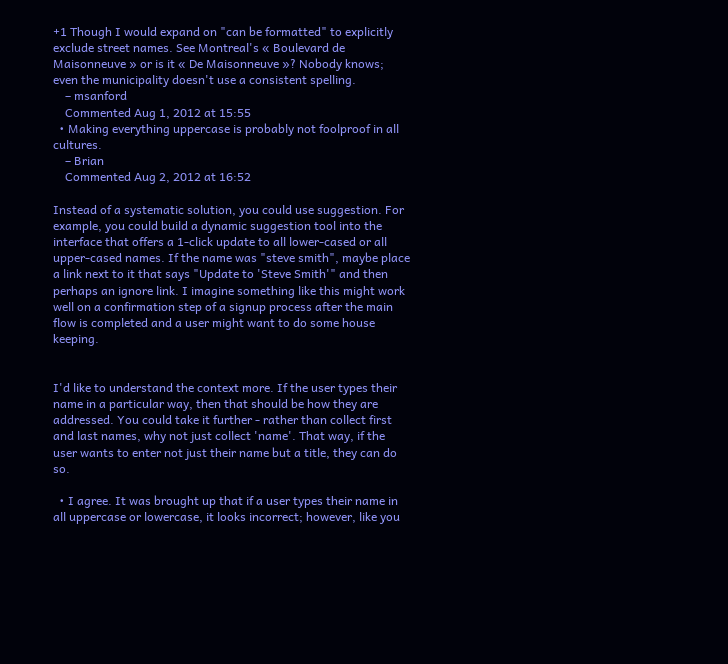+1 Though I would expand on "can be formatted" to explicitly exclude street names. See Montreal's « Boulevard de Maisonneuve » or is it « De Maisonneuve »? Nobody knows; even the municipality doesn't use a consistent spelling.
    – msanford
    Commented Aug 1, 2012 at 15:55
  • Making everything uppercase is probably not foolproof in all cultures.
    – Brian
    Commented Aug 2, 2012 at 16:52

Instead of a systematic solution, you could use suggestion. For example, you could build a dynamic suggestion tool into the interface that offers a 1-click update to all lower-cased or all upper-cased names. If the name was "steve smith", maybe place a link next to it that says "Update to 'Steve Smith'" and then perhaps an ignore link. I imagine something like this might work well on a confirmation step of a signup process after the main flow is completed and a user might want to do some house keeping.


I'd like to understand the context more. If the user types their name in a particular way, then that should be how they are addressed. You could take it further - rather than collect first and last names, why not just collect 'name'. That way, if the user wants to enter not just their name but a title, they can do so.

  • I agree. It was brought up that if a user types their name in all uppercase or lowercase, it looks incorrect; however, like you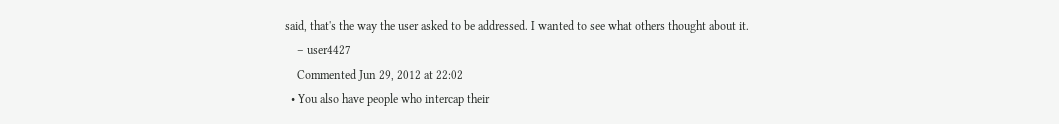said, that's the way the user asked to be addressed. I wanted to see what others thought about it.
    – user4427
    Commented Jun 29, 2012 at 22:02
  • You also have people who intercap their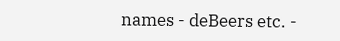names - deBeers etc. -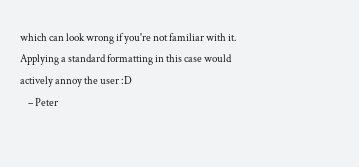which can look wrong if you're not familiar with it. Applying a standard formatting in this case would actively annoy the user :D
    – Peter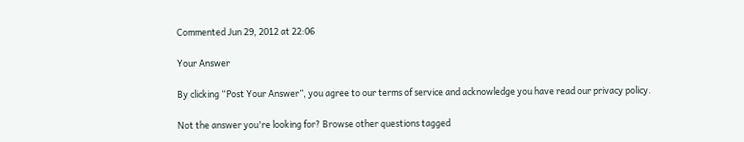Commented Jun 29, 2012 at 22:06

Your Answer

By clicking “Post Your Answer”, you agree to our terms of service and acknowledge you have read our privacy policy.

Not the answer you're looking for? Browse other questions tagged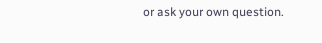or ask your own question.